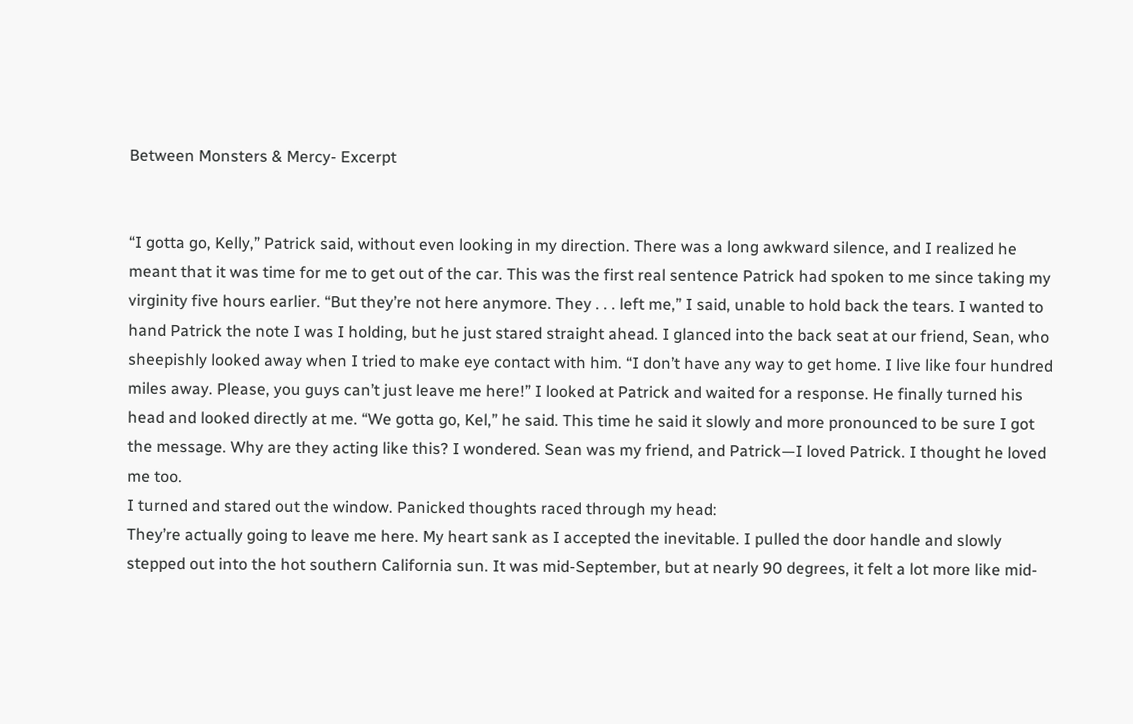Between Monsters & Mercy- Excerpt


“I gotta go, Kelly,” Patrick said, without even looking in my direction. There was a long awkward silence, and I realized he meant that it was time for me to get out of the car. This was the first real sentence Patrick had spoken to me since taking my virginity five hours earlier. “But they’re not here anymore. They . . . left me,” I said, unable to hold back the tears. I wanted to hand Patrick the note I was I holding, but he just stared straight ahead. I glanced into the back seat at our friend, Sean, who sheepishly looked away when I tried to make eye contact with him. “I don’t have any way to get home. I live like four hundred miles away. Please, you guys can’t just leave me here!” I looked at Patrick and waited for a response. He finally turned his head and looked directly at me. “We gotta go, Kel,” he said. This time he said it slowly and more pronounced to be sure I got the message. Why are they acting like this? I wondered. Sean was my friend, and Patrick—I loved Patrick. I thought he loved me too.
I turned and stared out the window. Panicked thoughts raced through my head:
They’re actually going to leave me here. My heart sank as I accepted the inevitable. I pulled the door handle and slowly stepped out into the hot southern California sun. It was mid-September, but at nearly 90 degrees, it felt a lot more like mid-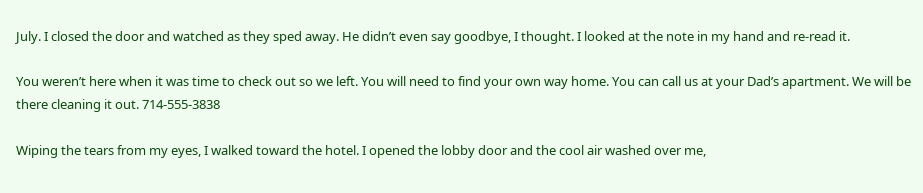July. I closed the door and watched as they sped away. He didn’t even say goodbye, I thought. I looked at the note in my hand and re-read it.

You weren’t here when it was time to check out so we left. You will need to find your own way home. You can call us at your Dad’s apartment. We will be there cleaning it out. 714-555-3838

Wiping the tears from my eyes, I walked toward the hotel. I opened the lobby door and the cool air washed over me,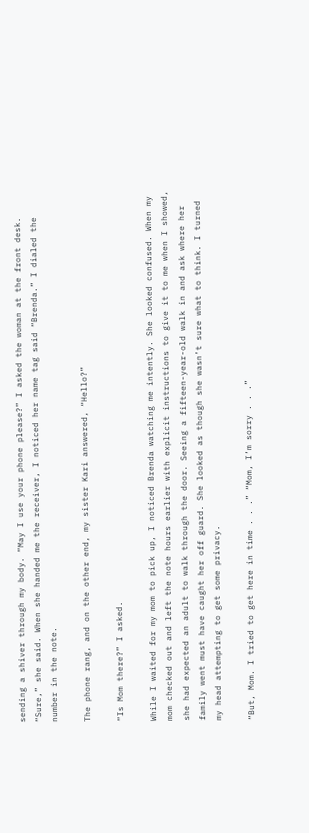sending a shiver through my body. “May I use your phone please?” I asked the woman at the front desk. “Sure,” she said. When she handed me the receiver, I noticed her name tag said “Brenda.” I dialed the number in the note.

The phone rang, and on the other end, my sister Kari answered, “Hello?”

“Is Mom there?” I asked.

While I waited for my mom to pick up, I noticed Brenda watching me intently. She looked confused. When my mom checked out and left the note hours earlier with explicit instructions to give it to me when I showed, she had expected an adult to walk through the door. Seeing a fifteen-year-old walk in and ask where her family went must have caught her off guard. She looked as though she wasn’t sure what to think. I turned my head attempting to get some privacy.

“But, Mom. I tried to get here in time . . .” “Mom, I’m sorry . . .”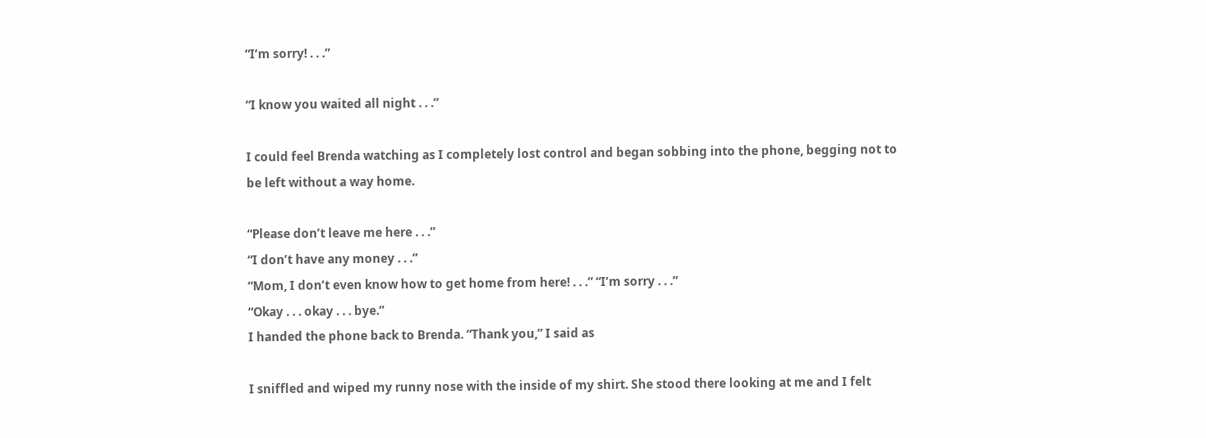“I’m sorry! . . .”

“I know you waited all night . . .”

I could feel Brenda watching as I completely lost control and began sobbing into the phone, begging not to be left without a way home.

“Please don’t leave me here . . .”
“I don’t have any money . . .”
“Mom, I don’t even know how to get home from here! . . .” “I’m sorry . . .”
“Okay . . . okay . . . bye.”
I handed the phone back to Brenda. “Thank you,” I said as

I sniffled and wiped my runny nose with the inside of my shirt. She stood there looking at me and I felt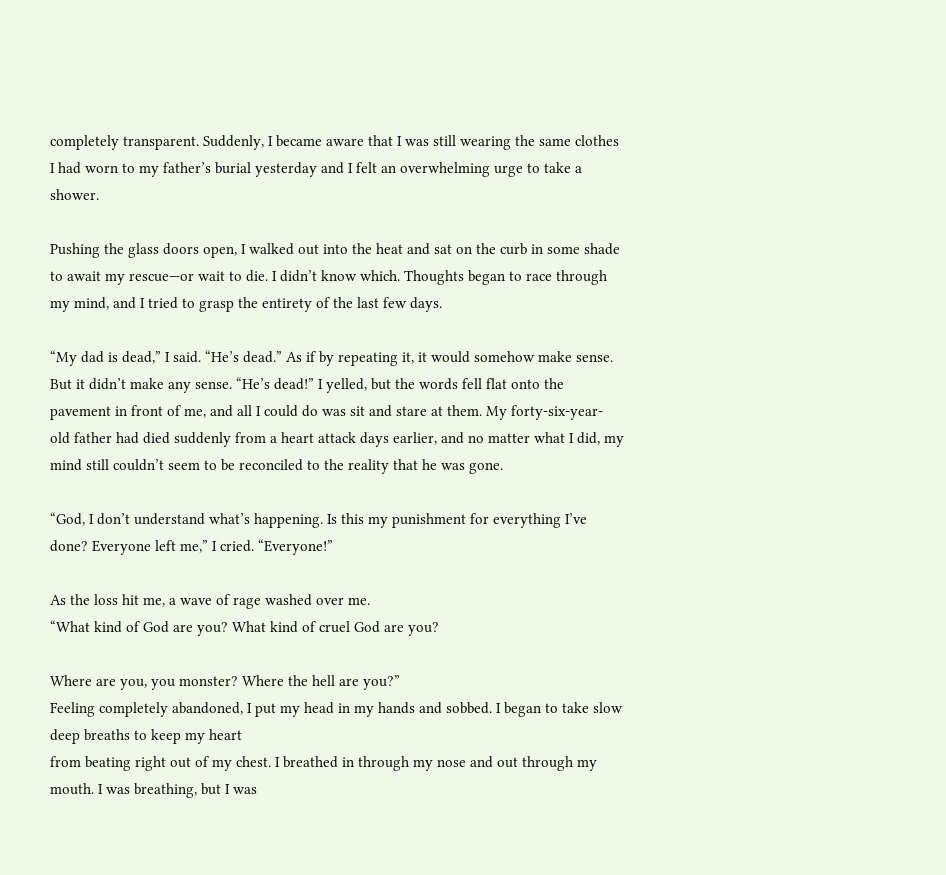completely transparent. Suddenly, I became aware that I was still wearing the same clothes I had worn to my father’s burial yesterday and I felt an overwhelming urge to take a shower.

Pushing the glass doors open, I walked out into the heat and sat on the curb in some shade to await my rescue—or wait to die. I didn’t know which. Thoughts began to race through my mind, and I tried to grasp the entirety of the last few days.

“My dad is dead,” I said. “He’s dead.” As if by repeating it, it would somehow make sense. But it didn’t make any sense. “He’s dead!” I yelled, but the words fell flat onto the pavement in front of me, and all I could do was sit and stare at them. My forty-six-year- old father had died suddenly from a heart attack days earlier, and no matter what I did, my mind still couldn’t seem to be reconciled to the reality that he was gone.

“God, I don’t understand what’s happening. Is this my punishment for everything I’ve done? Everyone left me,” I cried. “Everyone!”

As the loss hit me, a wave of rage washed over me.
“What kind of God are you? What kind of cruel God are you?

Where are you, you monster? Where the hell are you?”
Feeling completely abandoned, I put my head in my hands and sobbed. I began to take slow deep breaths to keep my heart
from beating right out of my chest. I breathed in through my nose and out through my mouth. I was breathing, but I was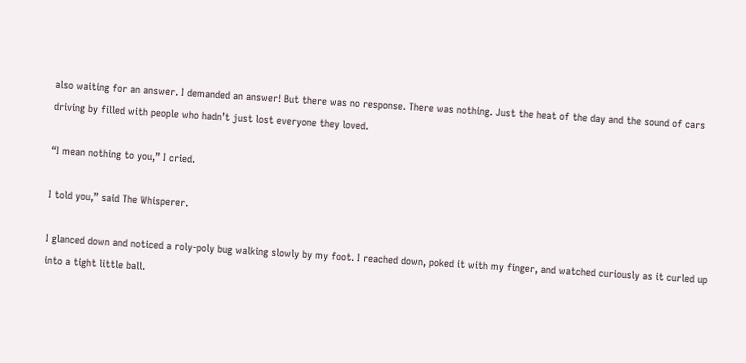also waiting for an answer. I demanded an answer! But there was no response. There was nothing. Just the heat of the day and the sound of cars driving by filled with people who hadn’t just lost everyone they loved.

“I mean nothing to you,” I cried.

I told you,” said The Whisperer.

I glanced down and noticed a roly-poly bug walking slowly by my foot. I reached down, poked it with my finger, and watched curiously as it curled up into a tight little ball.